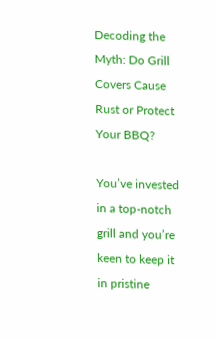Decoding the Myth: Do Grill Covers Cause Rust or Protect Your BBQ?

You’ve invested in a top-notch grill and you’re keen to keep it in pristine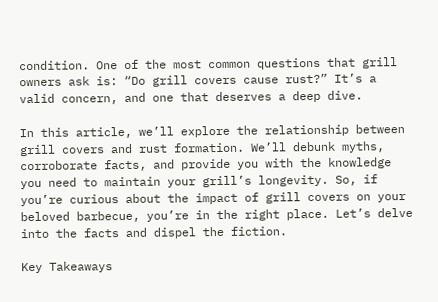condition. One of the most common questions that grill owners ask is: “Do grill covers cause rust?” It’s a valid concern, and one that deserves a deep dive.

In this article, we’ll explore the relationship between grill covers and rust formation. We’ll debunk myths, corroborate facts, and provide you with the knowledge you need to maintain your grill’s longevity. So, if you’re curious about the impact of grill covers on your beloved barbecue, you’re in the right place. Let’s delve into the facts and dispel the fiction.

Key Takeaways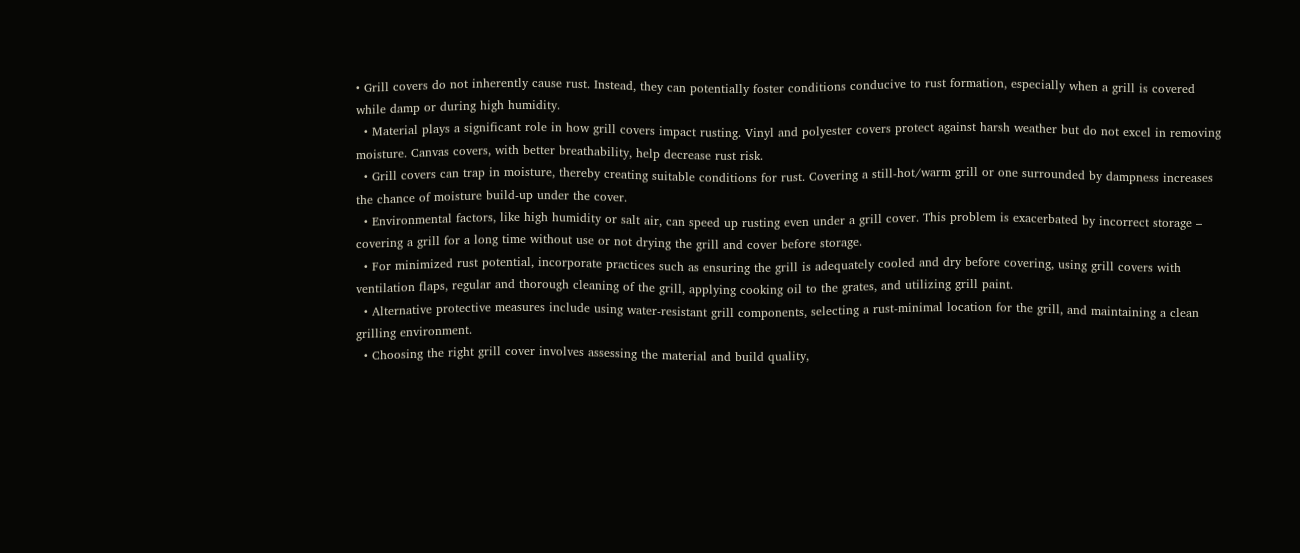• Grill covers do not inherently cause rust. Instead, they can potentially foster conditions conducive to rust formation, especially when a grill is covered while damp or during high humidity.
  • Material plays a significant role in how grill covers impact rusting. Vinyl and polyester covers protect against harsh weather but do not excel in removing moisture. Canvas covers, with better breathability, help decrease rust risk.
  • Grill covers can trap in moisture, thereby creating suitable conditions for rust. Covering a still-hot/warm grill or one surrounded by dampness increases the chance of moisture build-up under the cover.
  • Environmental factors, like high humidity or salt air, can speed up rusting even under a grill cover. This problem is exacerbated by incorrect storage – covering a grill for a long time without use or not drying the grill and cover before storage.
  • For minimized rust potential, incorporate practices such as ensuring the grill is adequately cooled and dry before covering, using grill covers with ventilation flaps, regular and thorough cleaning of the grill, applying cooking oil to the grates, and utilizing grill paint.
  • Alternative protective measures include using water-resistant grill components, selecting a rust-minimal location for the grill, and maintaining a clean grilling environment.
  • Choosing the right grill cover involves assessing the material and build quality,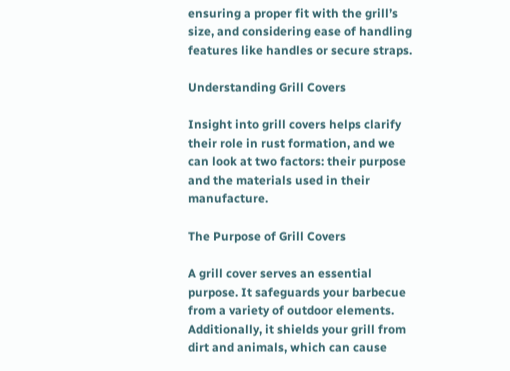ensuring a proper fit with the grill’s size, and considering ease of handling features like handles or secure straps.

Understanding Grill Covers

Insight into grill covers helps clarify their role in rust formation, and we can look at two factors: their purpose and the materials used in their manufacture.

The Purpose of Grill Covers

A grill cover serves an essential purpose. It safeguards your barbecue from a variety of outdoor elements. Additionally, it shields your grill from dirt and animals, which can cause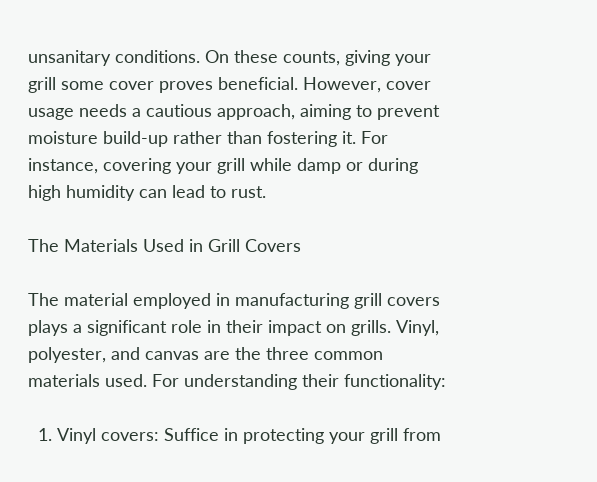unsanitary conditions. On these counts, giving your grill some cover proves beneficial. However, cover usage needs a cautious approach, aiming to prevent moisture build-up rather than fostering it. For instance, covering your grill while damp or during high humidity can lead to rust.

The Materials Used in Grill Covers

The material employed in manufacturing grill covers plays a significant role in their impact on grills. Vinyl, polyester, and canvas are the three common materials used. For understanding their functionality:

  1. Vinyl covers: Suffice in protecting your grill from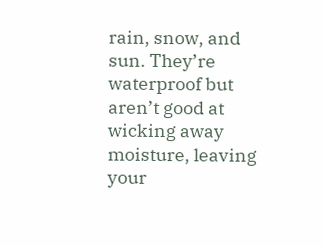rain, snow, and sun. They’re waterproof but aren’t good at wicking away moisture, leaving your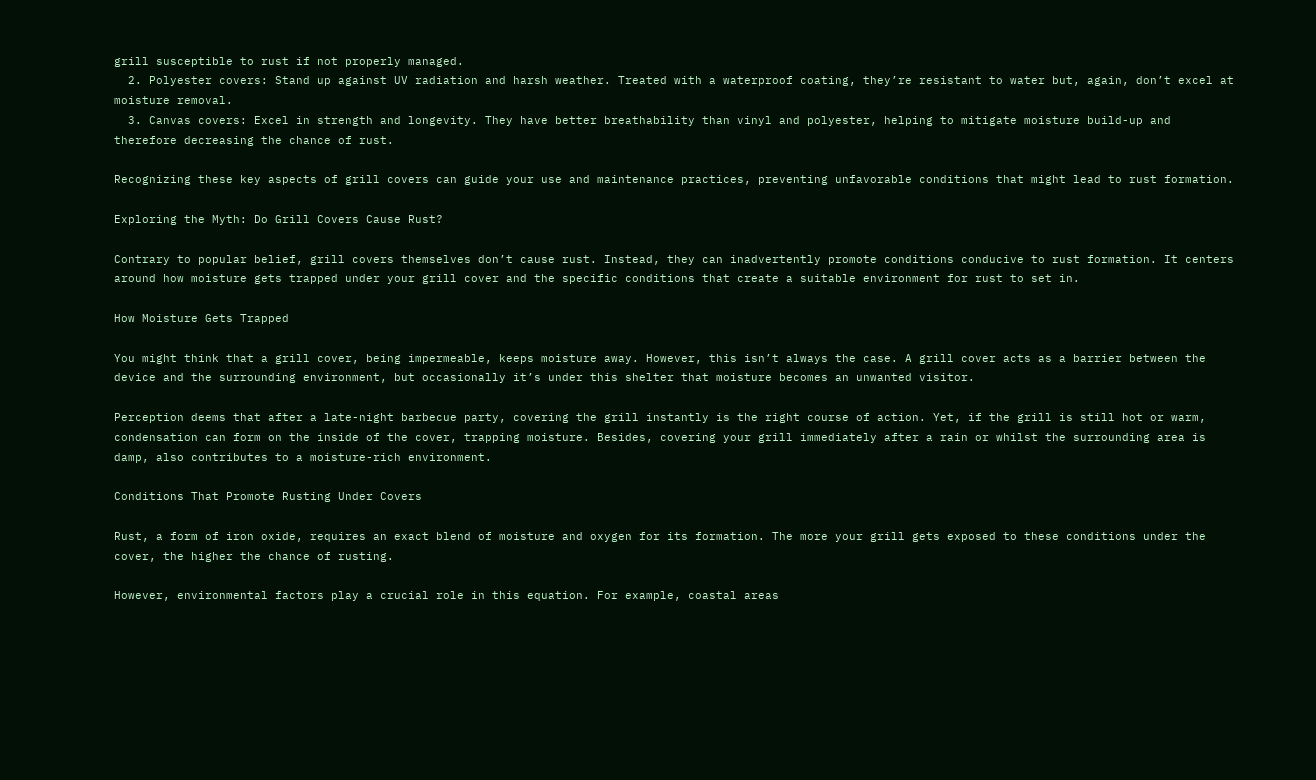grill susceptible to rust if not properly managed.
  2. Polyester covers: Stand up against UV radiation and harsh weather. Treated with a waterproof coating, they’re resistant to water but, again, don’t excel at moisture removal.
  3. Canvas covers: Excel in strength and longevity. They have better breathability than vinyl and polyester, helping to mitigate moisture build-up and therefore decreasing the chance of rust.

Recognizing these key aspects of grill covers can guide your use and maintenance practices, preventing unfavorable conditions that might lead to rust formation.

Exploring the Myth: Do Grill Covers Cause Rust?

Contrary to popular belief, grill covers themselves don’t cause rust. Instead, they can inadvertently promote conditions conducive to rust formation. It centers around how moisture gets trapped under your grill cover and the specific conditions that create a suitable environment for rust to set in.

How Moisture Gets Trapped

You might think that a grill cover, being impermeable, keeps moisture away. However, this isn’t always the case. A grill cover acts as a barrier between the device and the surrounding environment, but occasionally it’s under this shelter that moisture becomes an unwanted visitor.

Perception deems that after a late-night barbecue party, covering the grill instantly is the right course of action. Yet, if the grill is still hot or warm, condensation can form on the inside of the cover, trapping moisture. Besides, covering your grill immediately after a rain or whilst the surrounding area is damp, also contributes to a moisture-rich environment.

Conditions That Promote Rusting Under Covers

Rust, a form of iron oxide, requires an exact blend of moisture and oxygen for its formation. The more your grill gets exposed to these conditions under the cover, the higher the chance of rusting.

However, environmental factors play a crucial role in this equation. For example, coastal areas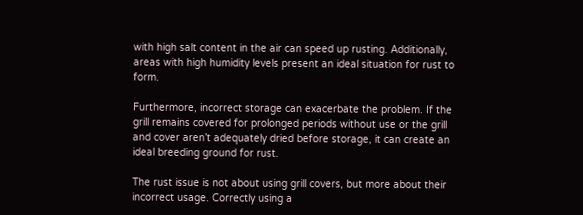with high salt content in the air can speed up rusting. Additionally, areas with high humidity levels present an ideal situation for rust to form.

Furthermore, incorrect storage can exacerbate the problem. If the grill remains covered for prolonged periods without use or the grill and cover aren’t adequately dried before storage, it can create an ideal breeding ground for rust.

The rust issue is not about using grill covers, but more about their incorrect usage. Correctly using a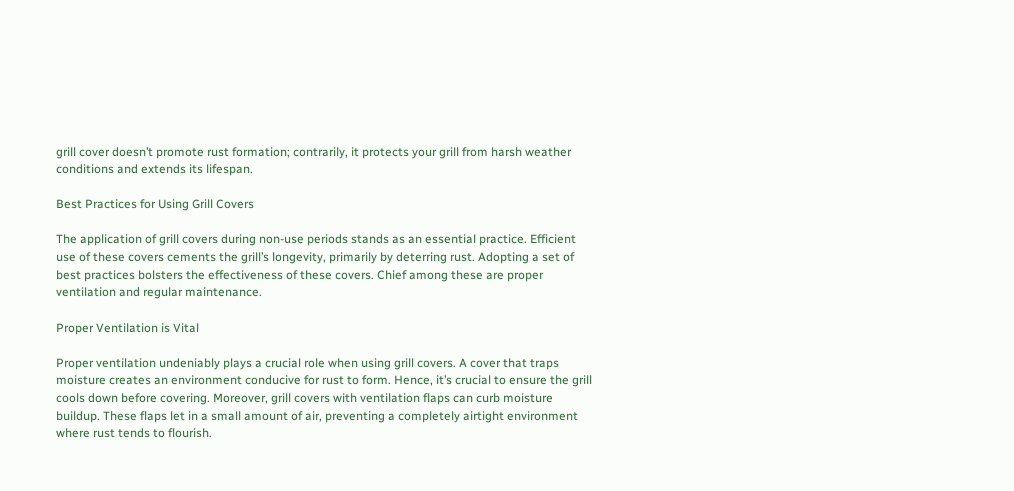grill cover doesn’t promote rust formation; contrarily, it protects your grill from harsh weather conditions and extends its lifespan.

Best Practices for Using Grill Covers

The application of grill covers during non-use periods stands as an essential practice. Efficient use of these covers cements the grill’s longevity, primarily by deterring rust. Adopting a set of best practices bolsters the effectiveness of these covers. Chief among these are proper ventilation and regular maintenance.

Proper Ventilation is Vital

Proper ventilation undeniably plays a crucial role when using grill covers. A cover that traps moisture creates an environment conducive for rust to form. Hence, it’s crucial to ensure the grill cools down before covering. Moreover, grill covers with ventilation flaps can curb moisture buildup. These flaps let in a small amount of air, preventing a completely airtight environment where rust tends to flourish.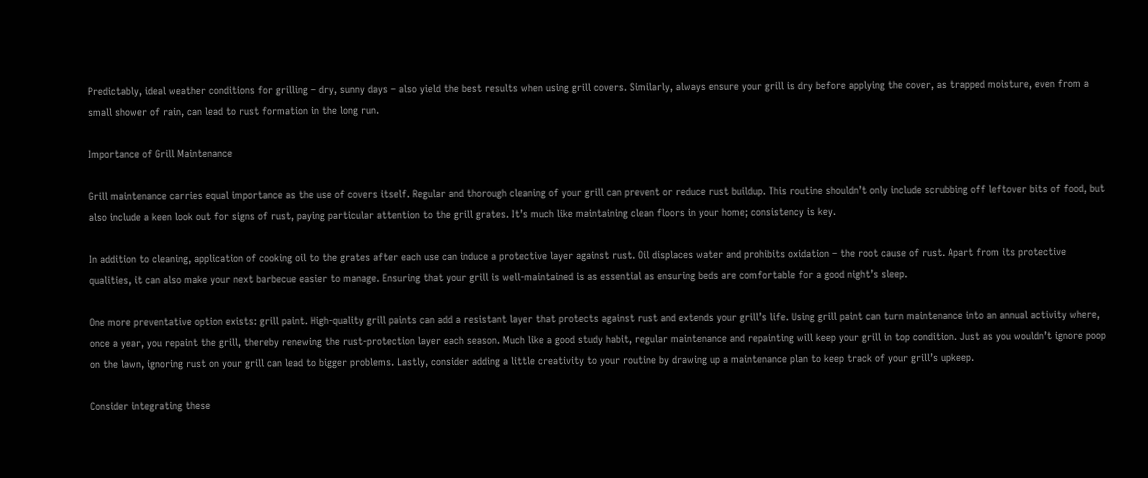Predictably, ideal weather conditions for grilling – dry, sunny days – also yield the best results when using grill covers. Similarly, always ensure your grill is dry before applying the cover, as trapped moisture, even from a small shower of rain, can lead to rust formation in the long run.

Importance of Grill Maintenance

Grill maintenance carries equal importance as the use of covers itself. Regular and thorough cleaning of your grill can prevent or reduce rust buildup. This routine shouldn’t only include scrubbing off leftover bits of food, but also include a keen look out for signs of rust, paying particular attention to the grill grates. It’s much like maintaining clean floors in your home; consistency is key.

In addition to cleaning, application of cooking oil to the grates after each use can induce a protective layer against rust. Oil displaces water and prohibits oxidation – the root cause of rust. Apart from its protective qualities, it can also make your next barbecue easier to manage. Ensuring that your grill is well-maintained is as essential as ensuring beds are comfortable for a good night’s sleep.

One more preventative option exists: grill paint. High-quality grill paints can add a resistant layer that protects against rust and extends your grill’s life. Using grill paint can turn maintenance into an annual activity where, once a year, you repaint the grill, thereby renewing the rust-protection layer each season. Much like a good study habit, regular maintenance and repainting will keep your grill in top condition. Just as you wouldn’t ignore poop on the lawn, ignoring rust on your grill can lead to bigger problems. Lastly, consider adding a little creativity to your routine by drawing up a maintenance plan to keep track of your grill’s upkeep.

Consider integrating these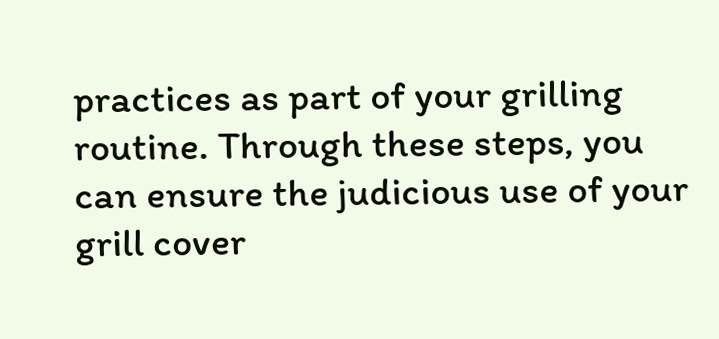practices as part of your grilling routine. Through these steps, you can ensure the judicious use of your grill cover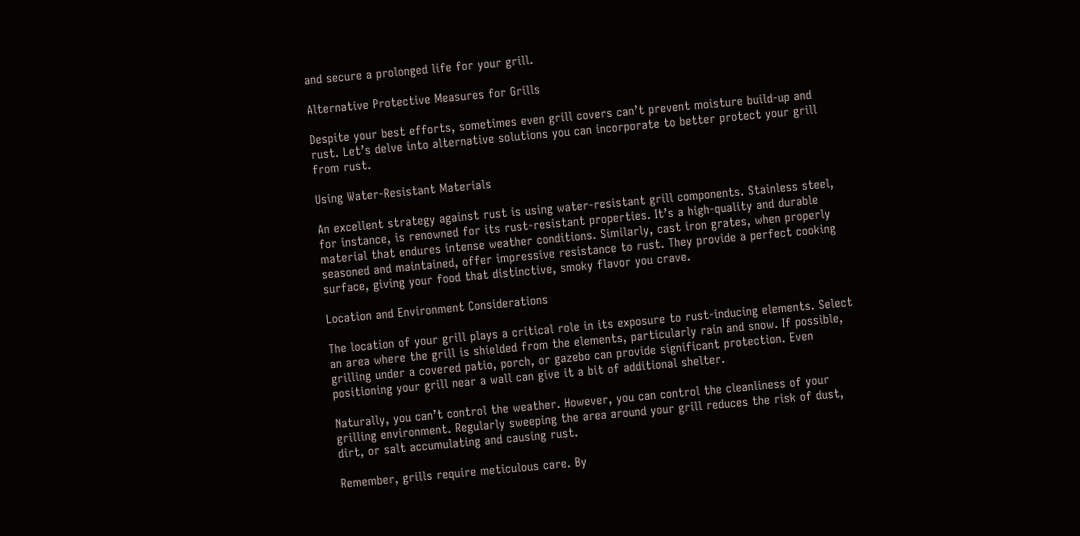and secure a prolonged life for your grill.

Alternative Protective Measures for Grills

Despite your best efforts, sometimes even grill covers can’t prevent moisture build-up and rust. Let’s delve into alternative solutions you can incorporate to better protect your grill from rust.

Using Water-Resistant Materials

An excellent strategy against rust is using water-resistant grill components. Stainless steel, for instance, is renowned for its rust-resistant properties. It’s a high-quality and durable material that endures intense weather conditions. Similarly, cast iron grates, when properly seasoned and maintained, offer impressive resistance to rust. They provide a perfect cooking surface, giving your food that distinctive, smoky flavor you crave.

Location and Environment Considerations

The location of your grill plays a critical role in its exposure to rust-inducing elements. Select an area where the grill is shielded from the elements, particularly rain and snow. If possible, grilling under a covered patio, porch, or gazebo can provide significant protection. Even positioning your grill near a wall can give it a bit of additional shelter.

Naturally, you can’t control the weather. However, you can control the cleanliness of your grilling environment. Regularly sweeping the area around your grill reduces the risk of dust, dirt, or salt accumulating and causing rust.

Remember, grills require meticulous care. By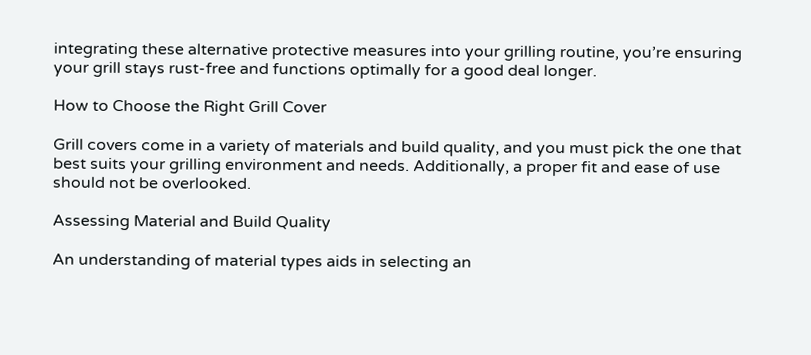integrating these alternative protective measures into your grilling routine, you’re ensuring your grill stays rust-free and functions optimally for a good deal longer.

How to Choose the Right Grill Cover

Grill covers come in a variety of materials and build quality, and you must pick the one that best suits your grilling environment and needs. Additionally, a proper fit and ease of use should not be overlooked.

Assessing Material and Build Quality

An understanding of material types aids in selecting an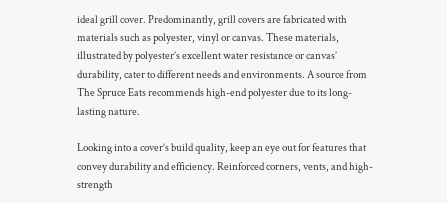ideal grill cover. Predominantly, grill covers are fabricated with materials such as polyester, vinyl or canvas. These materials, illustrated by polyester’s excellent water resistance or canvas’ durability, cater to different needs and environments. A source from The Spruce Eats recommends high-end polyester due to its long-lasting nature.

Looking into a cover’s build quality, keep an eye out for features that convey durability and efficiency. Reinforced corners, vents, and high-strength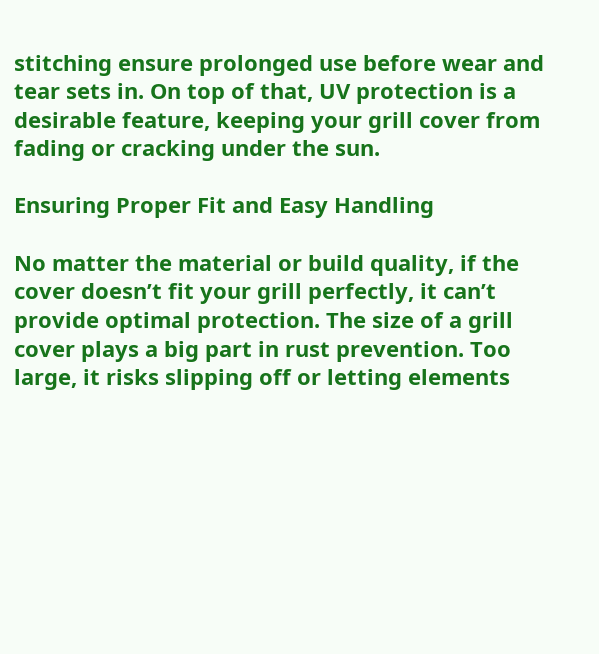stitching ensure prolonged use before wear and tear sets in. On top of that, UV protection is a desirable feature, keeping your grill cover from fading or cracking under the sun.

Ensuring Proper Fit and Easy Handling

No matter the material or build quality, if the cover doesn’t fit your grill perfectly, it can’t provide optimal protection. The size of a grill cover plays a big part in rust prevention. Too large, it risks slipping off or letting elements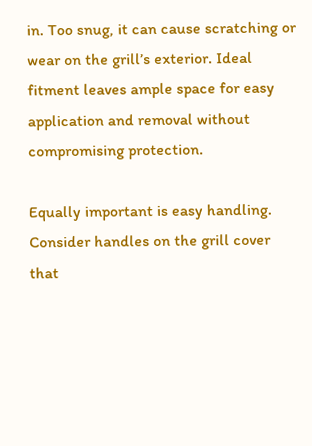in. Too snug, it can cause scratching or wear on the grill’s exterior. Ideal fitment leaves ample space for easy application and removal without compromising protection.

Equally important is easy handling. Consider handles on the grill cover that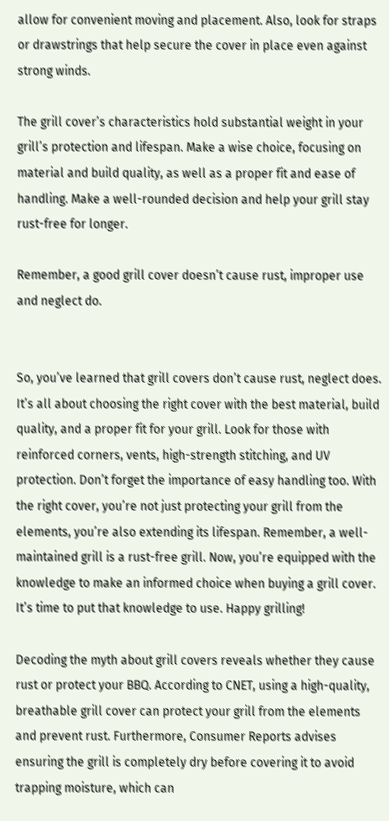allow for convenient moving and placement. Also, look for straps or drawstrings that help secure the cover in place even against strong winds.

The grill cover’s characteristics hold substantial weight in your grill’s protection and lifespan. Make a wise choice, focusing on material and build quality, as well as a proper fit and ease of handling. Make a well-rounded decision and help your grill stay rust-free for longer.

Remember, a good grill cover doesn’t cause rust, improper use and neglect do.


So, you’ve learned that grill covers don’t cause rust, neglect does. It’s all about choosing the right cover with the best material, build quality, and a proper fit for your grill. Look for those with reinforced corners, vents, high-strength stitching, and UV protection. Don’t forget the importance of easy handling too. With the right cover, you’re not just protecting your grill from the elements, you’re also extending its lifespan. Remember, a well-maintained grill is a rust-free grill. Now, you’re equipped with the knowledge to make an informed choice when buying a grill cover. It’s time to put that knowledge to use. Happy grilling!

Decoding the myth about grill covers reveals whether they cause rust or protect your BBQ. According to CNET, using a high-quality, breathable grill cover can protect your grill from the elements and prevent rust. Furthermore, Consumer Reports advises ensuring the grill is completely dry before covering it to avoid trapping moisture, which can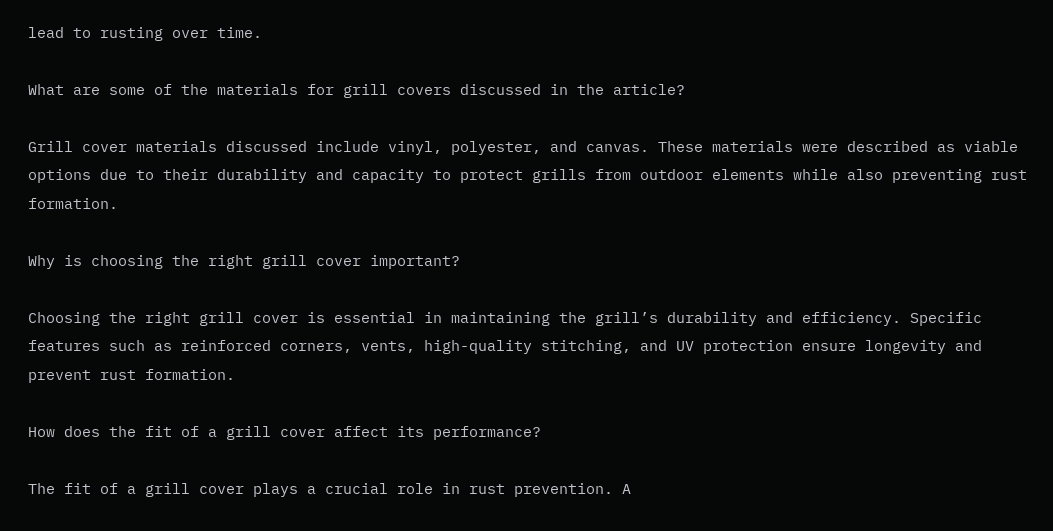lead to rusting over time.

What are some of the materials for grill covers discussed in the article?

Grill cover materials discussed include vinyl, polyester, and canvas. These materials were described as viable options due to their durability and capacity to protect grills from outdoor elements while also preventing rust formation.

Why is choosing the right grill cover important?

Choosing the right grill cover is essential in maintaining the grill’s durability and efficiency. Specific features such as reinforced corners, vents, high-quality stitching, and UV protection ensure longevity and prevent rust formation.

How does the fit of a grill cover affect its performance?

The fit of a grill cover plays a crucial role in rust prevention. A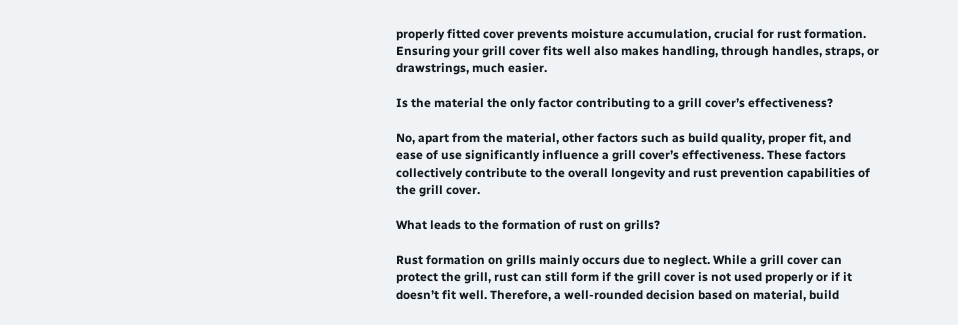properly fitted cover prevents moisture accumulation, crucial for rust formation. Ensuring your grill cover fits well also makes handling, through handles, straps, or drawstrings, much easier.

Is the material the only factor contributing to a grill cover’s effectiveness?

No, apart from the material, other factors such as build quality, proper fit, and ease of use significantly influence a grill cover’s effectiveness. These factors collectively contribute to the overall longevity and rust prevention capabilities of the grill cover.

What leads to the formation of rust on grills?

Rust formation on grills mainly occurs due to neglect. While a grill cover can protect the grill, rust can still form if the grill cover is not used properly or if it doesn’t fit well. Therefore, a well-rounded decision based on material, build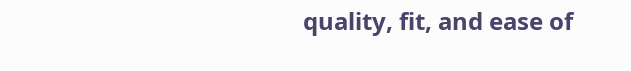quality, fit, and ease of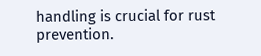handling is crucial for rust prevention.